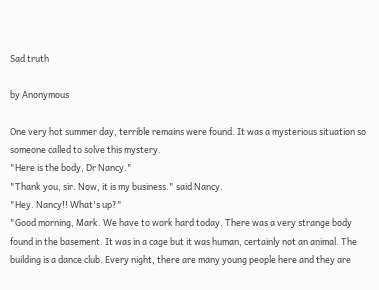Sad truth

by Anonymous

One very hot summer day, terrible remains were found. It was a mysterious situation so someone called to solve this mystery.
"Here is the body, Dr Nancy."
"Thank you, sir. Now, it is my business." said Nancy.
"Hey. Nancy!! What's up?"
"Good morning, Mark. We have to work hard today. There was a very strange body found in the basement. It was in a cage but it was human, certainly not an animal. The building is a dance club. Every night, there are many young people here and they are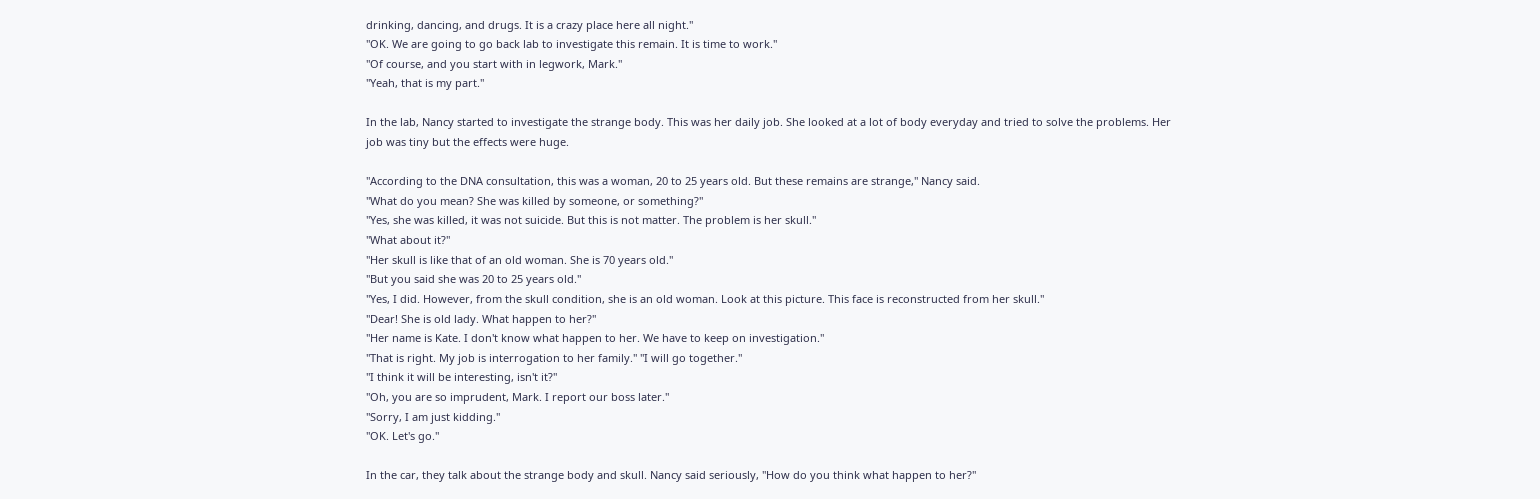drinking, dancing, and drugs. It is a crazy place here all night."
"OK. We are going to go back lab to investigate this remain. It is time to work."
"Of course, and you start with in legwork, Mark."
"Yeah, that is my part."

In the lab, Nancy started to investigate the strange body. This was her daily job. She looked at a lot of body everyday and tried to solve the problems. Her job was tiny but the effects were huge.

"According to the DNA consultation, this was a woman, 20 to 25 years old. But these remains are strange," Nancy said.
"What do you mean? She was killed by someone, or something?"
"Yes, she was killed, it was not suicide. But this is not matter. The problem is her skull."
"What about it?"
"Her skull is like that of an old woman. She is 70 years old."
"But you said she was 20 to 25 years old."
"Yes, I did. However, from the skull condition, she is an old woman. Look at this picture. This face is reconstructed from her skull."
"Dear! She is old lady. What happen to her?"
"Her name is Kate. I don't know what happen to her. We have to keep on investigation."
"That is right. My job is interrogation to her family." "I will go together."
"I think it will be interesting, isn't it?"
"Oh, you are so imprudent, Mark. I report our boss later."
"Sorry, I am just kidding."
"OK. Let's go."

In the car, they talk about the strange body and skull. Nancy said seriously, "How do you think what happen to her?"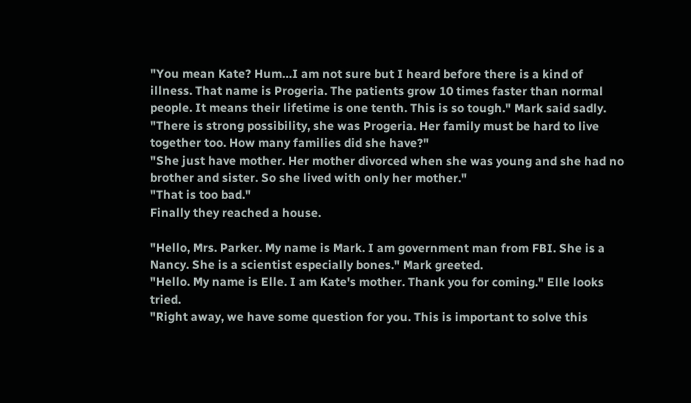"You mean Kate? Hum…I am not sure but I heard before there is a kind of illness. That name is Progeria. The patients grow 10 times faster than normal people. It means their lifetime is one tenth. This is so tough." Mark said sadly.
"There is strong possibility, she was Progeria. Her family must be hard to live together too. How many families did she have?"
"She just have mother. Her mother divorced when she was young and she had no brother and sister. So she lived with only her mother."
"That is too bad."
Finally they reached a house.

"Hello, Mrs. Parker. My name is Mark. I am government man from FBI. She is a Nancy. She is a scientist especially bones." Mark greeted.
"Hello. My name is Elle. I am Kate's mother. Thank you for coming." Elle looks tried.
"Right away, we have some question for you. This is important to solve this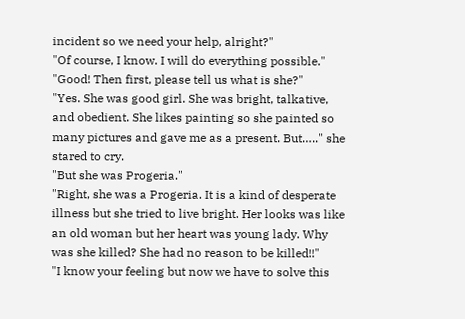incident so we need your help, alright?"
"Of course, I know. I will do everything possible."
"Good! Then first, please tell us what is she?"
"Yes. She was good girl. She was bright, talkative, and obedient. She likes painting so she painted so many pictures and gave me as a present. But….." she stared to cry.
"But she was Progeria."
"Right, she was a Progeria. It is a kind of desperate illness but she tried to live bright. Her looks was like an old woman but her heart was young lady. Why was she killed? She had no reason to be killed!!"
"I know your feeling but now we have to solve this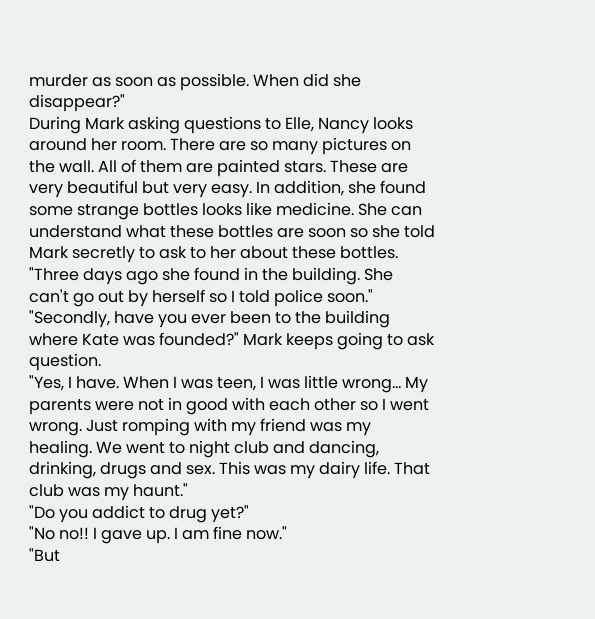murder as soon as possible. When did she disappear?"
During Mark asking questions to Elle, Nancy looks around her room. There are so many pictures on the wall. All of them are painted stars. These are very beautiful but very easy. In addition, she found some strange bottles looks like medicine. She can understand what these bottles are soon so she told Mark secretly to ask to her about these bottles.
"Three days ago she found in the building. She can't go out by herself so I told police soon."
"Secondly, have you ever been to the building where Kate was founded?" Mark keeps going to ask question.
"Yes, I have. When I was teen, I was little wrong… My parents were not in good with each other so I went wrong. Just romping with my friend was my healing. We went to night club and dancing, drinking, drugs and sex. This was my dairy life. That club was my haunt."
"Do you addict to drug yet?"
"No no!! I gave up. I am fine now."
"But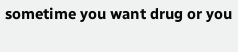sometime you want drug or you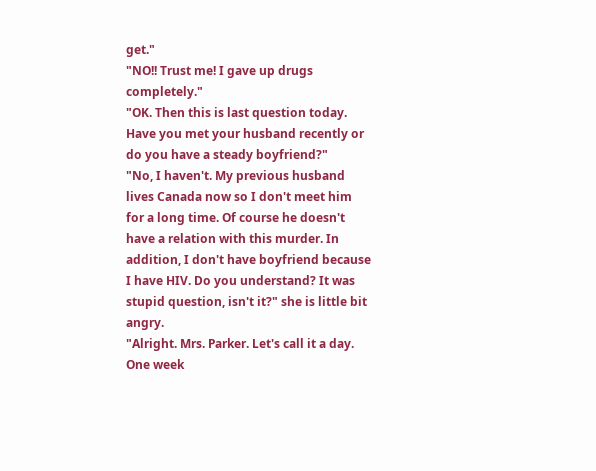get."
"NO!! Trust me! I gave up drugs completely."
"OK. Then this is last question today. Have you met your husband recently or do you have a steady boyfriend?"
"No, I haven't. My previous husband lives Canada now so I don't meet him for a long time. Of course he doesn't have a relation with this murder. In addition, I don't have boyfriend because I have HIV. Do you understand? It was stupid question, isn't it?" she is little bit angry.
"Alright. Mrs. Parker. Let's call it a day. One week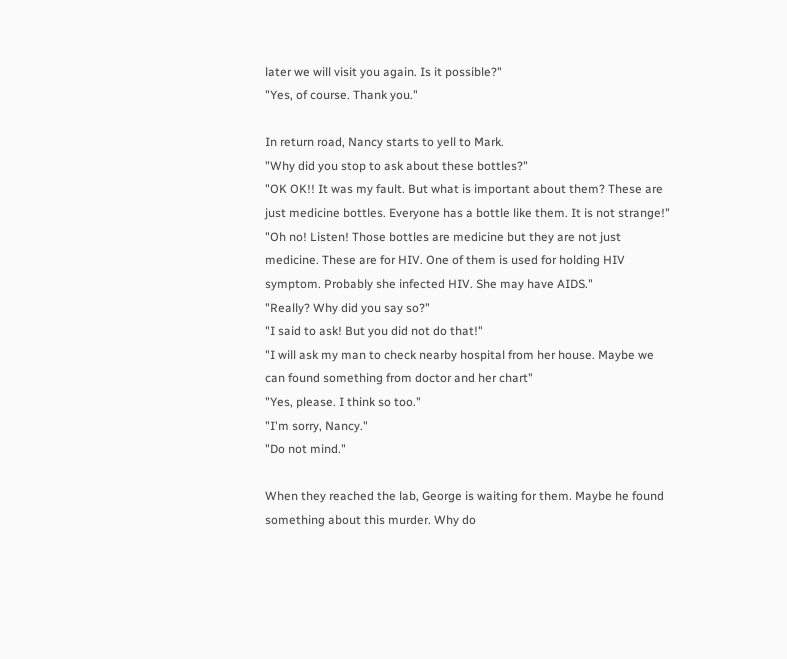later we will visit you again. Is it possible?"
"Yes, of course. Thank you."

In return road, Nancy starts to yell to Mark.
"Why did you stop to ask about these bottles?"
"OK OK!! It was my fault. But what is important about them? These are just medicine bottles. Everyone has a bottle like them. It is not strange!"
"Oh no! Listen! Those bottles are medicine but they are not just medicine. These are for HIV. One of them is used for holding HIV symptom. Probably she infected HIV. She may have AIDS."
"Really? Why did you say so?"
"I said to ask! But you did not do that!"
"I will ask my man to check nearby hospital from her house. Maybe we can found something from doctor and her chart"
"Yes, please. I think so too."
"I'm sorry, Nancy."
"Do not mind."

When they reached the lab, George is waiting for them. Maybe he found something about this murder. Why do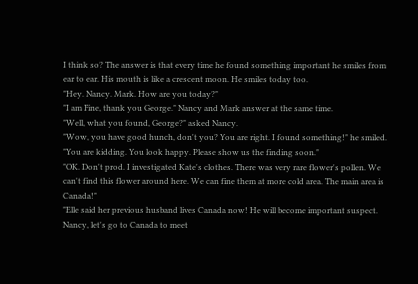I think so? The answer is that every time he found something important he smiles from ear to ear. His mouth is like a crescent moon. He smiles today too.
"Hey. Nancy. Mark. How are you today?"
"I am Fine, thank you George." Nancy and Mark answer at the same time.
"Well, what you found, George?" asked Nancy.
"Wow, you have good hunch, don't you? You are right. I found something!" he smiled.
"You are kidding. You look happy. Please show us the finding soon."
"OK. Don't prod. I investigated Kate's clothes. There was very rare flower's pollen. We can't find this flower around here. We can fine them at more cold area. The main area is Canada!"
"Elle said her previous husband lives Canada now! He will become important suspect. Nancy, let's go to Canada to meet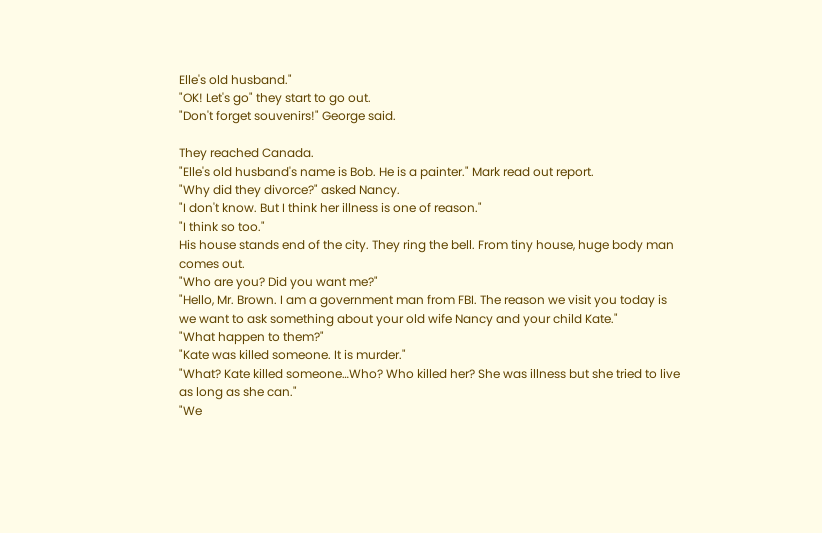Elle's old husband."
"OK! Let's go" they start to go out.
"Don't forget souvenirs!" George said.

They reached Canada.
"Elle's old husband's name is Bob. He is a painter." Mark read out report.
"Why did they divorce?" asked Nancy.
"I don't know. But I think her illness is one of reason."
"I think so too."
His house stands end of the city. They ring the bell. From tiny house, huge body man comes out.
"Who are you? Did you want me?"
"Hello, Mr. Brown. I am a government man from FBI. The reason we visit you today is we want to ask something about your old wife Nancy and your child Kate."
"What happen to them?"
"Kate was killed someone. It is murder."
"What? Kate killed someone…Who? Who killed her? She was illness but she tried to live as long as she can."
"We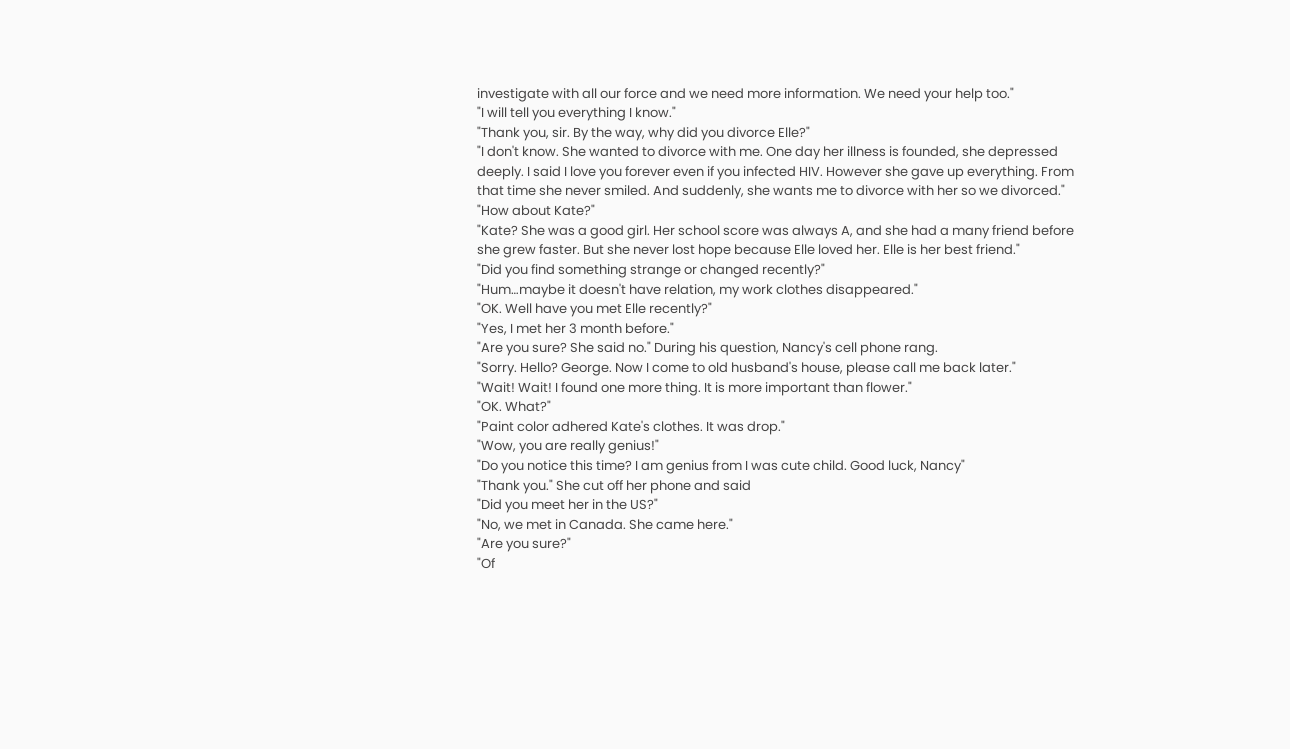investigate with all our force and we need more information. We need your help too."
"I will tell you everything I know."
"Thank you, sir. By the way, why did you divorce Elle?"
"I don't know. She wanted to divorce with me. One day her illness is founded, she depressed deeply. I said I love you forever even if you infected HIV. However she gave up everything. From that time she never smiled. And suddenly, she wants me to divorce with her so we divorced."
"How about Kate?"
"Kate? She was a good girl. Her school score was always A, and she had a many friend before she grew faster. But she never lost hope because Elle loved her. Elle is her best friend."
"Did you find something strange or changed recently?"
"Hum…maybe it doesn't have relation, my work clothes disappeared."
"OK. Well have you met Elle recently?"
"Yes, I met her 3 month before."
"Are you sure? She said no." During his question, Nancy's cell phone rang.
"Sorry. Hello? George. Now I come to old husband's house, please call me back later."
"Wait! Wait! I found one more thing. It is more important than flower."
"OK. What?"
"Paint color adhered Kate's clothes. It was drop."
"Wow, you are really genius!"
"Do you notice this time? I am genius from I was cute child. Good luck, Nancy"
"Thank you." She cut off her phone and said
"Did you meet her in the US?"
"No, we met in Canada. She came here."
"Are you sure?"
"Of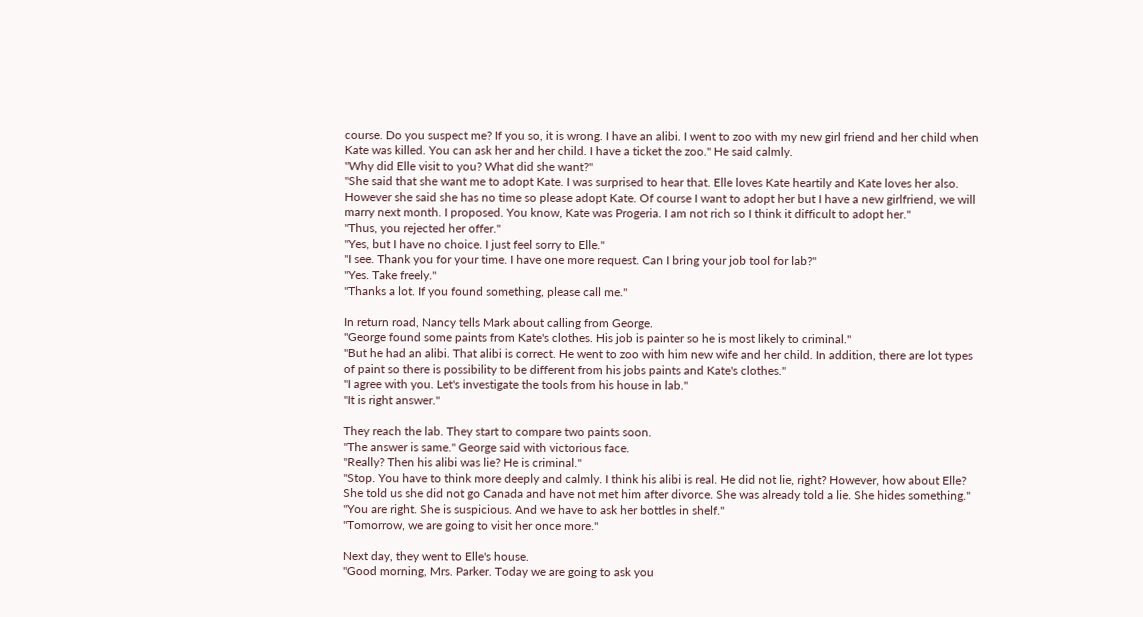course. Do you suspect me? If you so, it is wrong. I have an alibi. I went to zoo with my new girl friend and her child when Kate was killed. You can ask her and her child. I have a ticket the zoo." He said calmly.
"Why did Elle visit to you? What did she want?"
"She said that she want me to adopt Kate. I was surprised to hear that. Elle loves Kate heartily and Kate loves her also. However she said she has no time so please adopt Kate. Of course I want to adopt her but I have a new girlfriend, we will marry next month. I proposed. You know, Kate was Progeria. I am not rich so I think it difficult to adopt her."
"Thus, you rejected her offer."
"Yes, but I have no choice. I just feel sorry to Elle."
"I see. Thank you for your time. I have one more request. Can I bring your job tool for lab?"
"Yes. Take freely."
"Thanks a lot. If you found something, please call me."

In return road, Nancy tells Mark about calling from George.
"George found some paints from Kate's clothes. His job is painter so he is most likely to criminal."
"But he had an alibi. That alibi is correct. He went to zoo with him new wife and her child. In addition, there are lot types of paint so there is possibility to be different from his jobs paints and Kate's clothes."
"I agree with you. Let's investigate the tools from his house in lab."
"It is right answer."

They reach the lab. They start to compare two paints soon.
"The answer is same." George said with victorious face.
"Really? Then his alibi was lie? He is criminal."
"Stop. You have to think more deeply and calmly. I think his alibi is real. He did not lie, right? However, how about Elle? She told us she did not go Canada and have not met him after divorce. She was already told a lie. She hides something."
"You are right. She is suspicious. And we have to ask her bottles in shelf."
"Tomorrow, we are going to visit her once more."

Next day, they went to Elle's house.
"Good morning, Mrs. Parker. Today we are going to ask you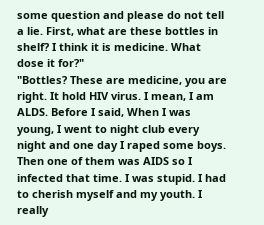some question and please do not tell a lie. First, what are these bottles in shelf? I think it is medicine. What dose it for?"
"Bottles? These are medicine, you are right. It hold HIV virus. I mean, I am ALDS. Before I said, When I was young, I went to night club every night and one day I raped some boys. Then one of them was AIDS so I infected that time. I was stupid. I had to cherish myself and my youth. I really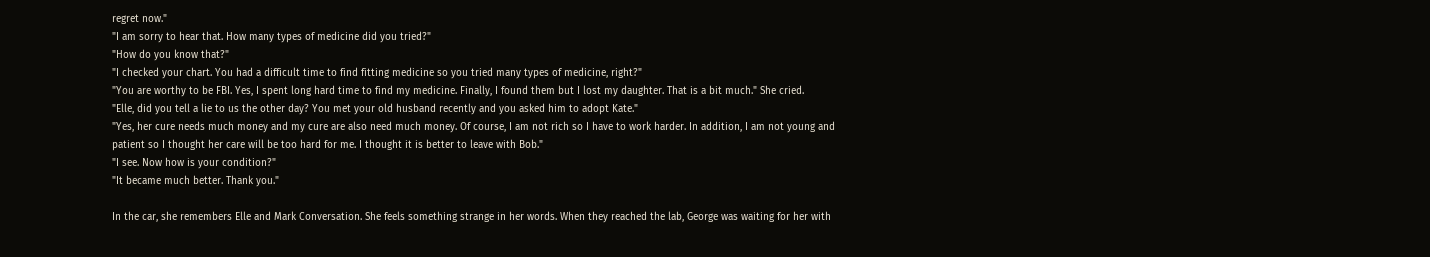regret now."
"I am sorry to hear that. How many types of medicine did you tried?"
"How do you know that?"
"I checked your chart. You had a difficult time to find fitting medicine so you tried many types of medicine, right?"
"You are worthy to be FBI. Yes, I spent long hard time to find my medicine. Finally, I found them but I lost my daughter. That is a bit much." She cried.
"Elle, did you tell a lie to us the other day? You met your old husband recently and you asked him to adopt Kate."
"Yes, her cure needs much money and my cure are also need much money. Of course, I am not rich so I have to work harder. In addition, I am not young and patient so I thought her care will be too hard for me. I thought it is better to leave with Bob."
"I see. Now how is your condition?"
"It became much better. Thank you."

In the car, she remembers Elle and Mark Conversation. She feels something strange in her words. When they reached the lab, George was waiting for her with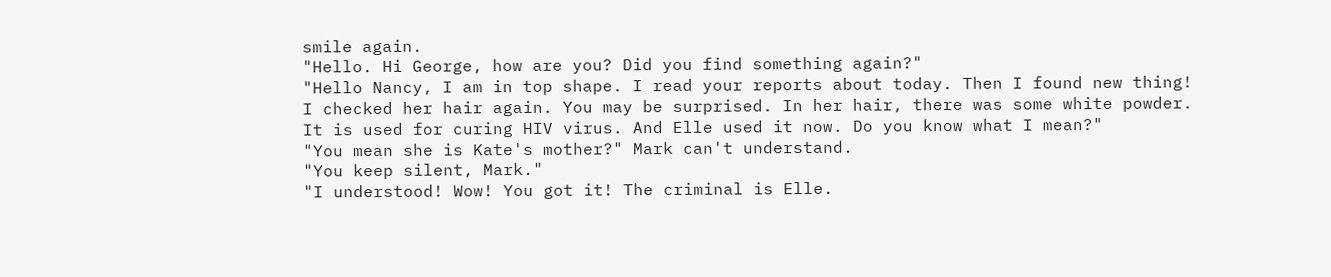smile again.
"Hello. Hi George, how are you? Did you find something again?"
"Hello Nancy, I am in top shape. I read your reports about today. Then I found new thing! I checked her hair again. You may be surprised. In her hair, there was some white powder. It is used for curing HIV virus. And Elle used it now. Do you know what I mean?"
"You mean she is Kate's mother?" Mark can't understand.
"You keep silent, Mark."
"I understood! Wow! You got it! The criminal is Elle.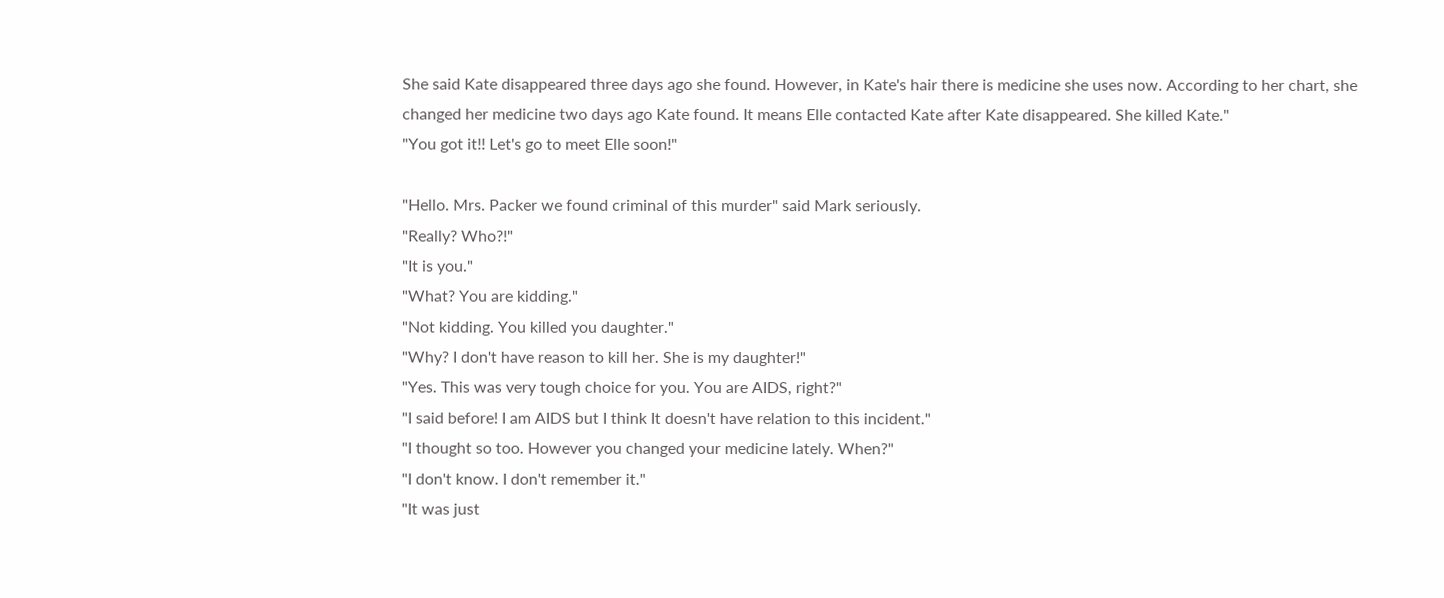She said Kate disappeared three days ago she found. However, in Kate's hair there is medicine she uses now. According to her chart, she changed her medicine two days ago Kate found. It means Elle contacted Kate after Kate disappeared. She killed Kate."
"You got it!! Let's go to meet Elle soon!"

"Hello. Mrs. Packer we found criminal of this murder" said Mark seriously.
"Really? Who?!"
"It is you."
"What? You are kidding."
"Not kidding. You killed you daughter."
"Why? I don't have reason to kill her. She is my daughter!"
"Yes. This was very tough choice for you. You are AIDS, right?"
"I said before! I am AIDS but I think It doesn't have relation to this incident."
"I thought so too. However you changed your medicine lately. When?"
"I don't know. I don't remember it."
"It was just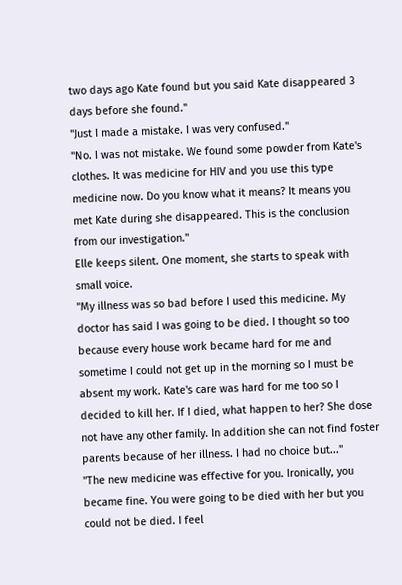two days ago Kate found but you said Kate disappeared 3 days before she found."
"Just I made a mistake. I was very confused."
"No. I was not mistake. We found some powder from Kate's clothes. It was medicine for HIV and you use this type medicine now. Do you know what it means? It means you met Kate during she disappeared. This is the conclusion from our investigation."
Elle keeps silent. One moment, she starts to speak with small voice.
"My illness was so bad before I used this medicine. My doctor has said I was going to be died. I thought so too because every house work became hard for me and sometime I could not get up in the morning so I must be absent my work. Kate's care was hard for me too so I decided to kill her. If I died, what happen to her? She dose not have any other family. In addition she can not find foster parents because of her illness. I had no choice but..."
"The new medicine was effective for you. Ironically, you became fine. You were going to be died with her but you could not be died. I feel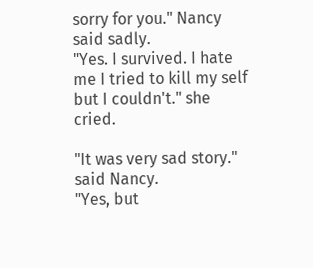sorry for you." Nancy said sadly.
"Yes. I survived. I hate me I tried to kill my self but I couldn't." she cried.

"It was very sad story." said Nancy.
"Yes, but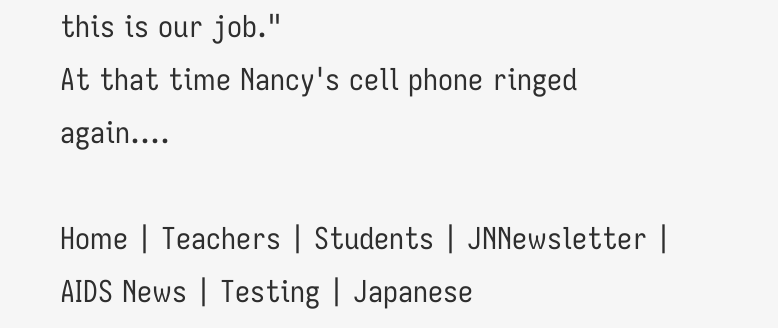this is our job."
At that time Nancy's cell phone ringed again....

Home | Teachers | Students | JNNewsletter | AIDS News | Testing | Japanese